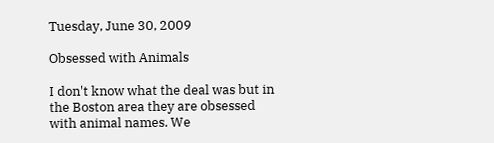Tuesday, June 30, 2009

Obsessed with Animals

I don't know what the deal was but in the Boston area they are obsessed with animal names. We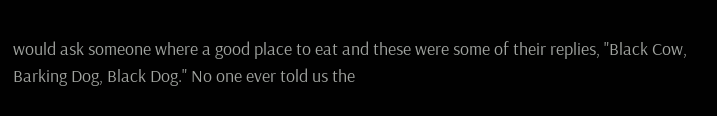would ask someone where a good place to eat and these were some of their replies, "Black Cow, Barking Dog, Black Dog." No one ever told us the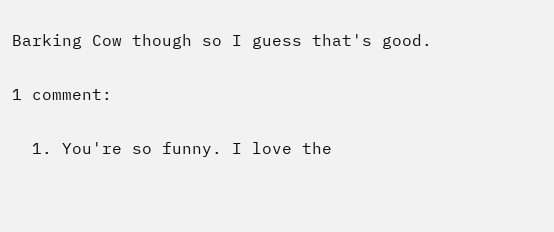Barking Cow though so I guess that's good.

1 comment:

  1. You're so funny. I love the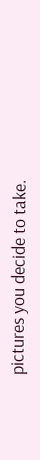pictures you decide to take.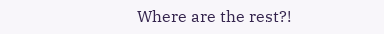Where are the rest?!